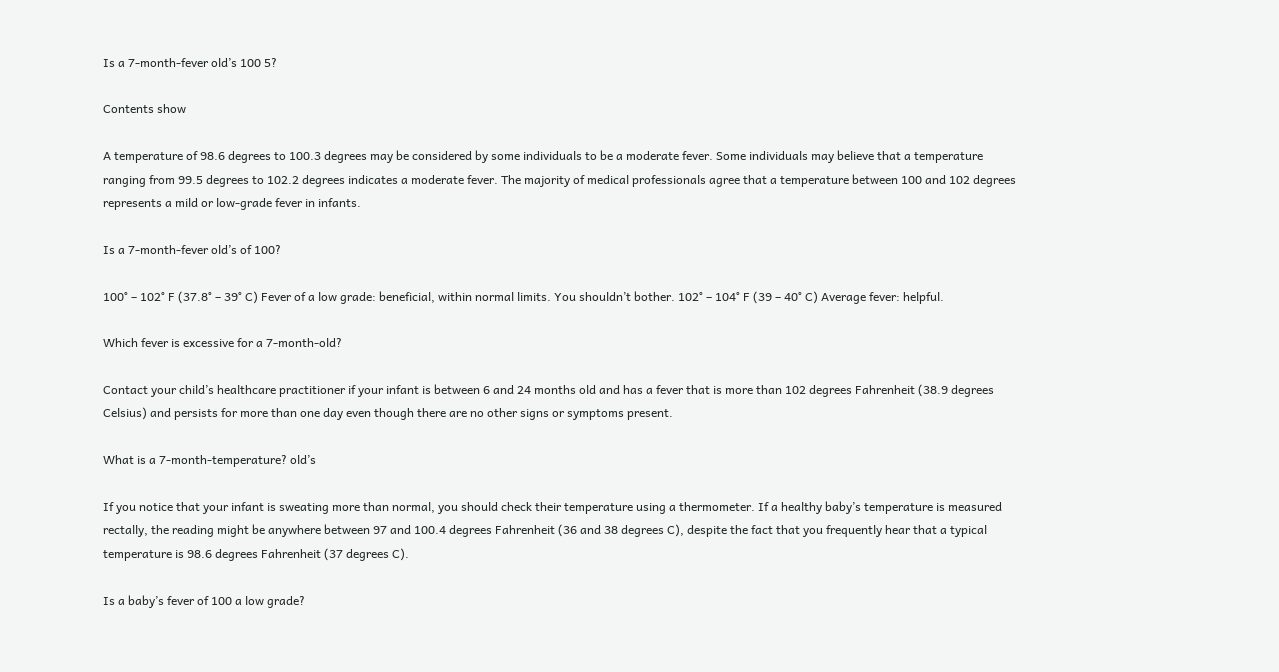Is a 7-month-fever old’s 100 5?

Contents show

A temperature of 98.6 degrees to 100.3 degrees may be considered by some individuals to be a moderate fever. Some individuals may believe that a temperature ranging from 99.5 degrees to 102.2 degrees indicates a moderate fever. The majority of medical professionals agree that a temperature between 100 and 102 degrees represents a mild or low-grade fever in infants.

Is a 7-month-fever old’s of 100?

100° – 102° F (37.8° – 39° C) Fever of a low grade: beneficial, within normal limits. You shouldn’t bother. 102° – 104° F (39 – 40° C) Average fever: helpful.

Which fever is excessive for a 7-month-old?

Contact your child’s healthcare practitioner if your infant is between 6 and 24 months old and has a fever that is more than 102 degrees Fahrenheit (38.9 degrees Celsius) and persists for more than one day even though there are no other signs or symptoms present.

What is a 7-month-temperature? old’s

If you notice that your infant is sweating more than normal, you should check their temperature using a thermometer. If a healthy baby’s temperature is measured rectally, the reading might be anywhere between 97 and 100.4 degrees Fahrenheit (36 and 38 degrees C), despite the fact that you frequently hear that a typical temperature is 98.6 degrees Fahrenheit (37 degrees C).

Is a baby’s fever of 100 a low grade?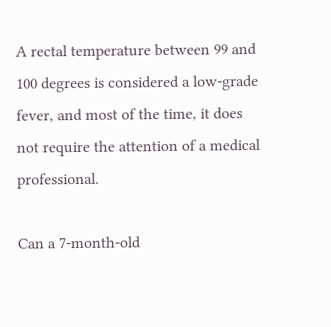A rectal temperature between 99 and 100 degrees is considered a low-grade fever, and most of the time, it does not require the attention of a medical professional.

Can a 7-month-old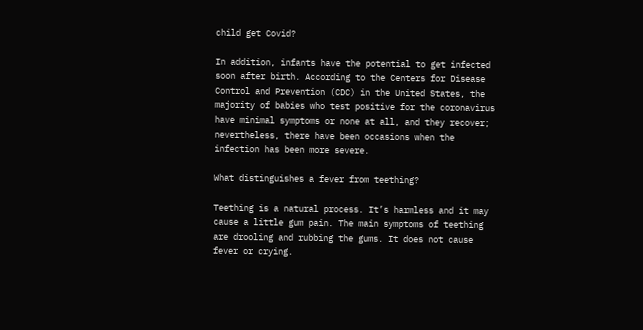child get Covid?

In addition, infants have the potential to get infected soon after birth. According to the Centers for Disease Control and Prevention (CDC) in the United States, the majority of babies who test positive for the coronavirus have minimal symptoms or none at all, and they recover; nevertheless, there have been occasions when the infection has been more severe.

What distinguishes a fever from teething?

Teething is a natural process. It’s harmless and it may cause a little gum pain. The main symptoms of teething are drooling and rubbing the gums. It does not cause fever or crying.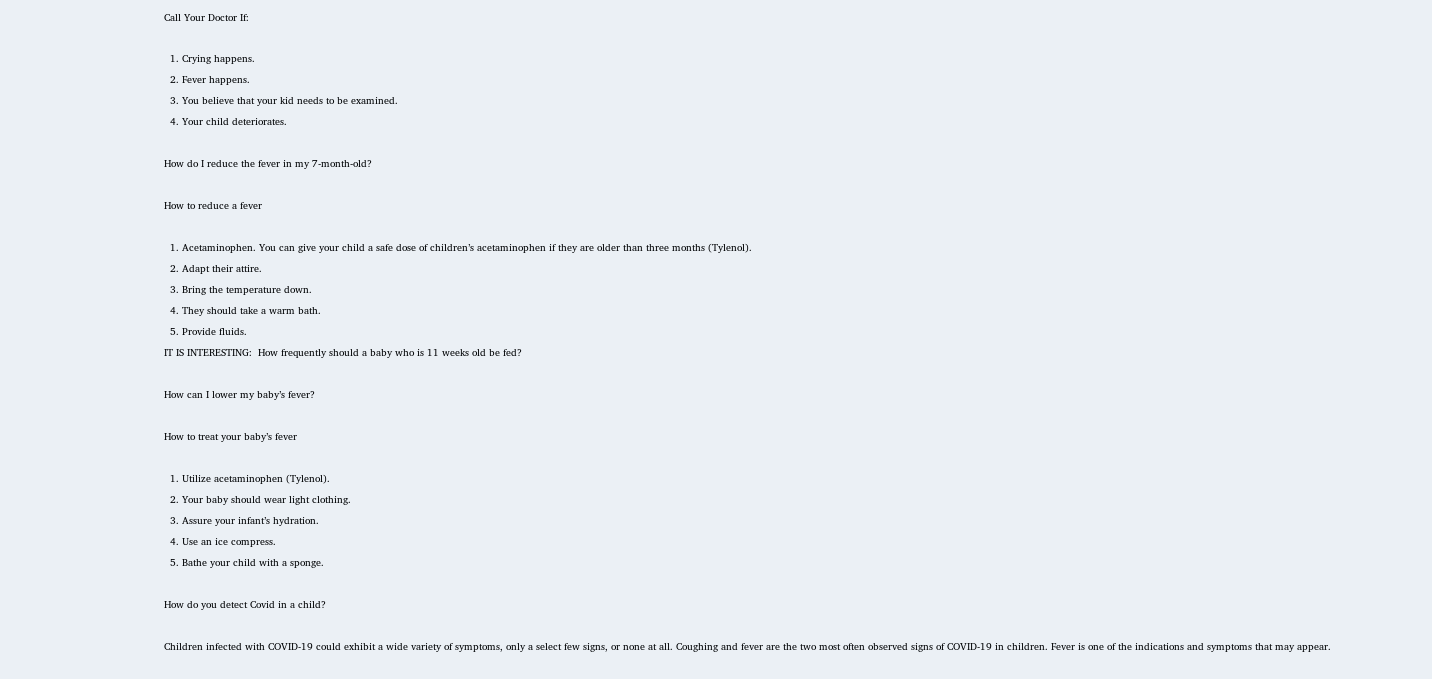Call Your Doctor If:

  1. Crying happens.
  2. Fever happens.
  3. You believe that your kid needs to be examined.
  4. Your child deteriorates.

How do I reduce the fever in my 7-month-old?

How to reduce a fever

  1. Acetaminophen. You can give your child a safe dose of children’s acetaminophen if they are older than three months (Tylenol).
  2. Adapt their attire.
  3. Bring the temperature down.
  4. They should take a warm bath.
  5. Provide fluids.
IT IS INTERESTING:  How frequently should a baby who is 11 weeks old be fed?

How can I lower my baby’s fever?

How to treat your baby’s fever

  1. Utilize acetaminophen (Tylenol).
  2. Your baby should wear light clothing.
  3. Assure your infant’s hydration.
  4. Use an ice compress.
  5. Bathe your child with a sponge.

How do you detect Covid in a child?

Children infected with COVID-19 could exhibit a wide variety of symptoms, only a select few signs, or none at all. Coughing and fever are the two most often observed signs of COVID-19 in children. Fever is one of the indications and symptoms that may appear.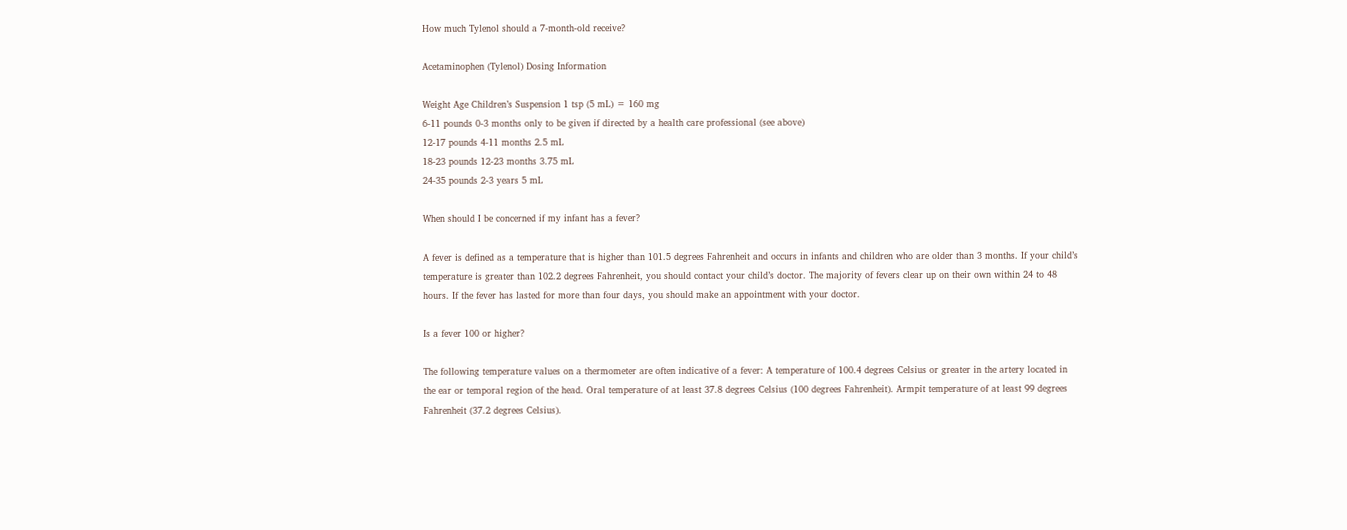How much Tylenol should a 7-month-old receive?

Acetaminophen (Tylenol) Dosing Information

Weight Age Children’s Suspension 1 tsp (5 mL) = 160 mg
6-11 pounds 0-3 months only to be given if directed by a health care professional (see above)
12-17 pounds 4-11 months 2.5 mL
18-23 pounds 12-23 months 3.75 mL
24-35 pounds 2-3 years 5 mL

When should I be concerned if my infant has a fever?

A fever is defined as a temperature that is higher than 101.5 degrees Fahrenheit and occurs in infants and children who are older than 3 months. If your child’s temperature is greater than 102.2 degrees Fahrenheit, you should contact your child’s doctor. The majority of fevers clear up on their own within 24 to 48 hours. If the fever has lasted for more than four days, you should make an appointment with your doctor.

Is a fever 100 or higher?

The following temperature values on a thermometer are often indicative of a fever: A temperature of 100.4 degrees Celsius or greater in the artery located in the ear or temporal region of the head. Oral temperature of at least 37.8 degrees Celsius (100 degrees Fahrenheit). Armpit temperature of at least 99 degrees Fahrenheit (37.2 degrees Celsius).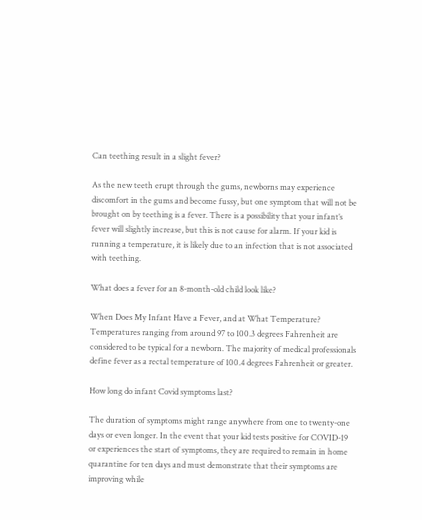Can teething result in a slight fever?

As the new teeth erupt through the gums, newborns may experience discomfort in the gums and become fussy, but one symptom that will not be brought on by teething is a fever. There is a possibility that your infant’s fever will slightly increase, but this is not cause for alarm. If your kid is running a temperature, it is likely due to an infection that is not associated with teething.

What does a fever for an 8-month-old child look like?

When Does My Infant Have a Fever, and at What Temperature? Temperatures ranging from around 97 to 100.3 degrees Fahrenheit are considered to be typical for a newborn. The majority of medical professionals define fever as a rectal temperature of 100.4 degrees Fahrenheit or greater.

How long do infant Covid symptoms last?

The duration of symptoms might range anywhere from one to twenty-one days or even longer. In the event that your kid tests positive for COVID-19 or experiences the start of symptoms, they are required to remain in home quarantine for ten days and must demonstrate that their symptoms are improving while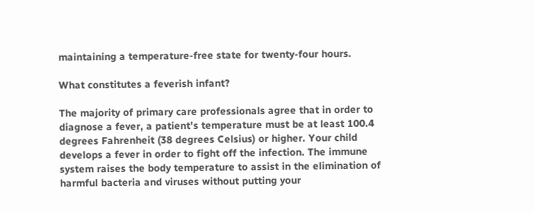maintaining a temperature-free state for twenty-four hours.

What constitutes a feverish infant?

The majority of primary care professionals agree that in order to diagnose a fever, a patient’s temperature must be at least 100.4 degrees Fahrenheit (38 degrees Celsius) or higher. Your child develops a fever in order to fight off the infection. The immune system raises the body temperature to assist in the elimination of harmful bacteria and viruses without putting your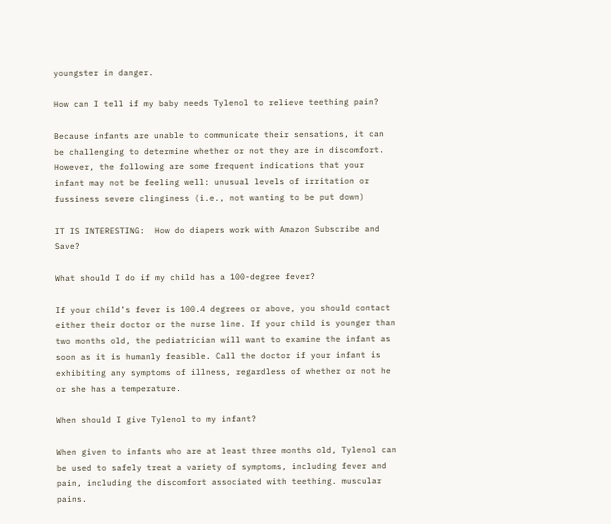youngster in danger.

How can I tell if my baby needs Tylenol to relieve teething pain?

Because infants are unable to communicate their sensations, it can be challenging to determine whether or not they are in discomfort. However, the following are some frequent indications that your infant may not be feeling well: unusual levels of irritation or fussiness severe clinginess (i.e., not wanting to be put down)

IT IS INTERESTING:  How do diapers work with Amazon Subscribe and Save?

What should I do if my child has a 100-degree fever?

If your child’s fever is 100.4 degrees or above, you should contact either their doctor or the nurse line. If your child is younger than two months old, the pediatrician will want to examine the infant as soon as it is humanly feasible. Call the doctor if your infant is exhibiting any symptoms of illness, regardless of whether or not he or she has a temperature.

When should I give Tylenol to my infant?

When given to infants who are at least three months old, Tylenol can be used to safely treat a variety of symptoms, including fever and pain, including the discomfort associated with teething. muscular pains.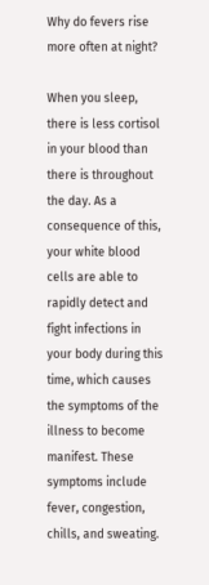Why do fevers rise more often at night?

When you sleep, there is less cortisol in your blood than there is throughout the day. As a consequence of this, your white blood cells are able to rapidly detect and fight infections in your body during this time, which causes the symptoms of the illness to become manifest. These symptoms include fever, congestion, chills, and sweating.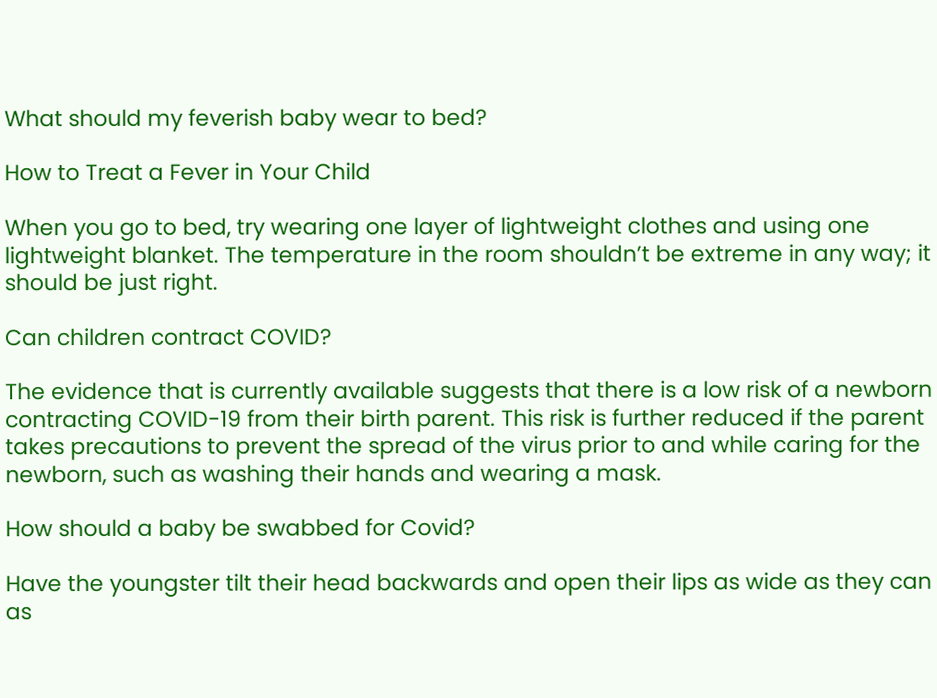What should my feverish baby wear to bed?

How to Treat a Fever in Your Child

When you go to bed, try wearing one layer of lightweight clothes and using one lightweight blanket. The temperature in the room shouldn’t be extreme in any way; it should be just right.

Can children contract COVID?

The evidence that is currently available suggests that there is a low risk of a newborn contracting COVID-19 from their birth parent. This risk is further reduced if the parent takes precautions to prevent the spread of the virus prior to and while caring for the newborn, such as washing their hands and wearing a mask.

How should a baby be swabbed for Covid?

Have the youngster tilt their head backwards and open their lips as wide as they can as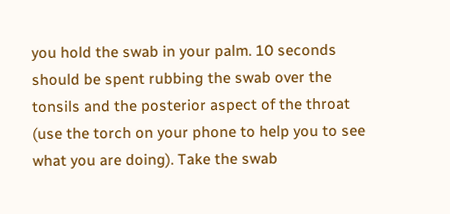you hold the swab in your palm. 10 seconds should be spent rubbing the swab over the tonsils and the posterior aspect of the throat (use the torch on your phone to help you to see what you are doing). Take the swab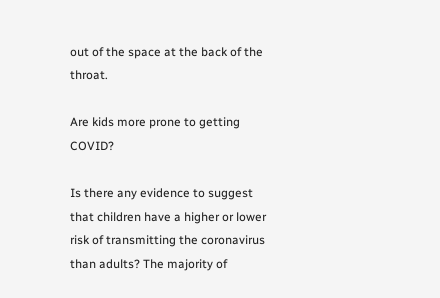out of the space at the back of the throat.

Are kids more prone to getting COVID?

Is there any evidence to suggest that children have a higher or lower risk of transmitting the coronavirus than adults? The majority of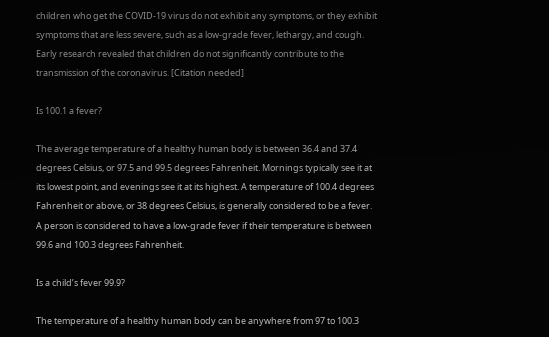children who get the COVID-19 virus do not exhibit any symptoms, or they exhibit symptoms that are less severe, such as a low-grade fever, lethargy, and cough. Early research revealed that children do not significantly contribute to the transmission of the coronavirus. [Citation needed]

Is 100.1 a fever?

The average temperature of a healthy human body is between 36.4 and 37.4 degrees Celsius, or 97.5 and 99.5 degrees Fahrenheit. Mornings typically see it at its lowest point, and evenings see it at its highest. A temperature of 100.4 degrees Fahrenheit or above, or 38 degrees Celsius, is generally considered to be a fever. A person is considered to have a low-grade fever if their temperature is between 99.6 and 100.3 degrees Fahrenheit.

Is a child’s fever 99.9?

The temperature of a healthy human body can be anywhere from 97 to 100.3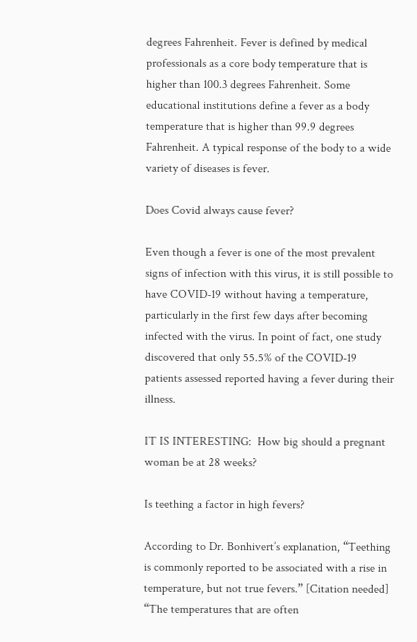degrees Fahrenheit. Fever is defined by medical professionals as a core body temperature that is higher than 100.3 degrees Fahrenheit. Some educational institutions define a fever as a body temperature that is higher than 99.9 degrees Fahrenheit. A typical response of the body to a wide variety of diseases is fever.

Does Covid always cause fever?

Even though a fever is one of the most prevalent signs of infection with this virus, it is still possible to have COVID-19 without having a temperature, particularly in the first few days after becoming infected with the virus. In point of fact, one study discovered that only 55.5% of the COVID-19 patients assessed reported having a fever during their illness.

IT IS INTERESTING:  How big should a pregnant woman be at 28 weeks?

Is teething a factor in high fevers?

According to Dr. Bonhivert’s explanation, “Teething is commonly reported to be associated with a rise in temperature, but not true fevers.” [Citation needed] “The temperatures that are often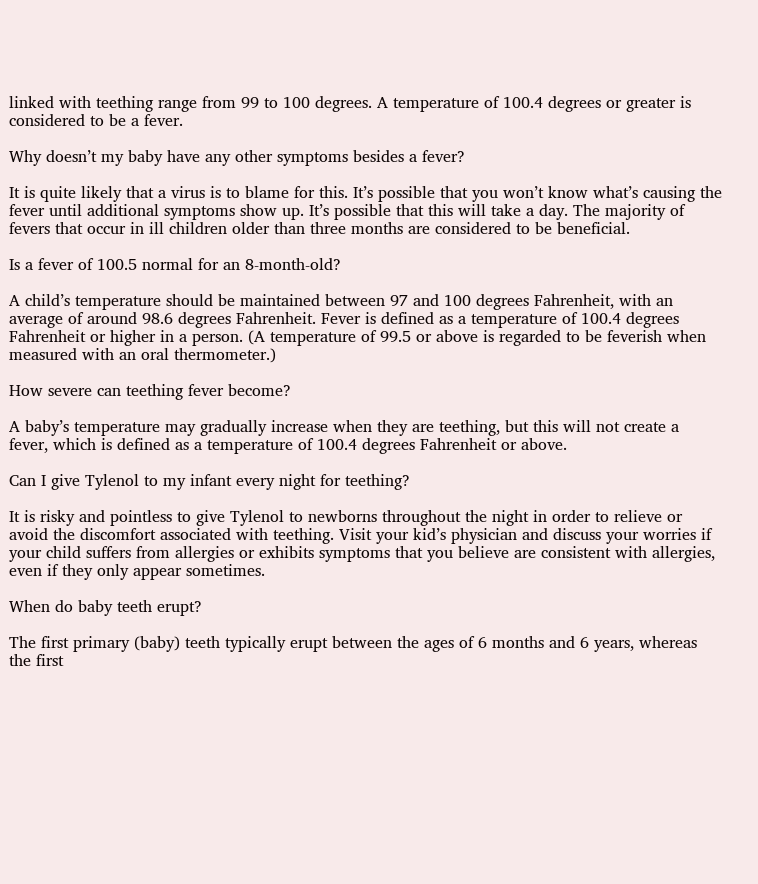linked with teething range from 99 to 100 degrees. A temperature of 100.4 degrees or greater is considered to be a fever.

Why doesn’t my baby have any other symptoms besides a fever?

It is quite likely that a virus is to blame for this. It’s possible that you won’t know what’s causing the fever until additional symptoms show up. It’s possible that this will take a day. The majority of fevers that occur in ill children older than three months are considered to be beneficial.

Is a fever of 100.5 normal for an 8-month-old?

A child’s temperature should be maintained between 97 and 100 degrees Fahrenheit, with an average of around 98.6 degrees Fahrenheit. Fever is defined as a temperature of 100.4 degrees Fahrenheit or higher in a person. (A temperature of 99.5 or above is regarded to be feverish when measured with an oral thermometer.)

How severe can teething fever become?

A baby’s temperature may gradually increase when they are teething, but this will not create a fever, which is defined as a temperature of 100.4 degrees Fahrenheit or above.

Can I give Tylenol to my infant every night for teething?

It is risky and pointless to give Tylenol to newborns throughout the night in order to relieve or avoid the discomfort associated with teething. Visit your kid’s physician and discuss your worries if your child suffers from allergies or exhibits symptoms that you believe are consistent with allergies, even if they only appear sometimes.

When do baby teeth erupt?

The first primary (baby) teeth typically erupt between the ages of 6 months and 6 years, whereas the first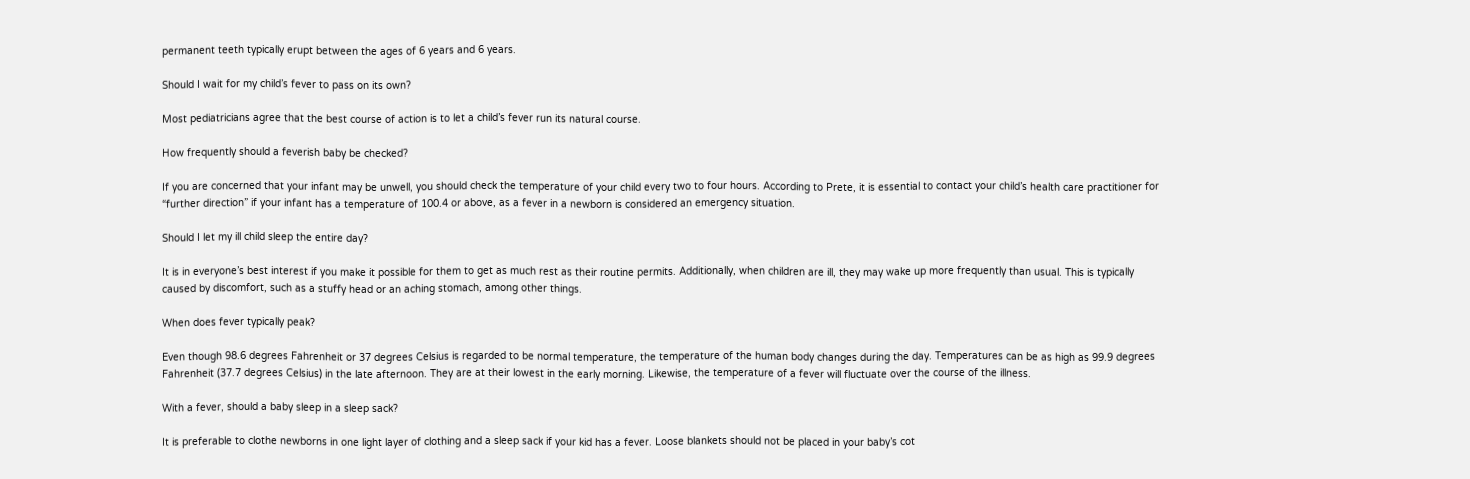permanent teeth typically erupt between the ages of 6 years and 6 years.

Should I wait for my child’s fever to pass on its own?

Most pediatricians agree that the best course of action is to let a child’s fever run its natural course.

How frequently should a feverish baby be checked?

If you are concerned that your infant may be unwell, you should check the temperature of your child every two to four hours. According to Prete, it is essential to contact your child’s health care practitioner for “further direction” if your infant has a temperature of 100.4 or above, as a fever in a newborn is considered an emergency situation.

Should I let my ill child sleep the entire day?

It is in everyone’s best interest if you make it possible for them to get as much rest as their routine permits. Additionally, when children are ill, they may wake up more frequently than usual. This is typically caused by discomfort, such as a stuffy head or an aching stomach, among other things.

When does fever typically peak?

Even though 98.6 degrees Fahrenheit or 37 degrees Celsius is regarded to be normal temperature, the temperature of the human body changes during the day. Temperatures can be as high as 99.9 degrees Fahrenheit (37.7 degrees Celsius) in the late afternoon. They are at their lowest in the early morning. Likewise, the temperature of a fever will fluctuate over the course of the illness.

With a fever, should a baby sleep in a sleep sack?

It is preferable to clothe newborns in one light layer of clothing and a sleep sack if your kid has a fever. Loose blankets should not be placed in your baby’s cot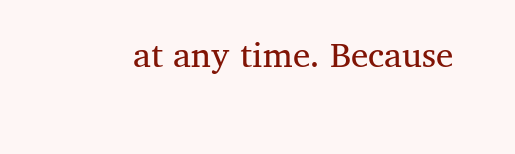at any time. Because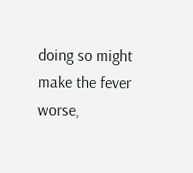doing so might make the fever worse,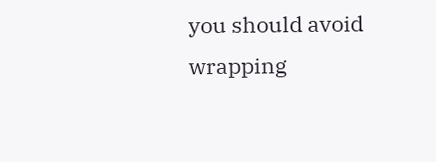you should avoid wrapping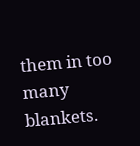them in too many blankets.